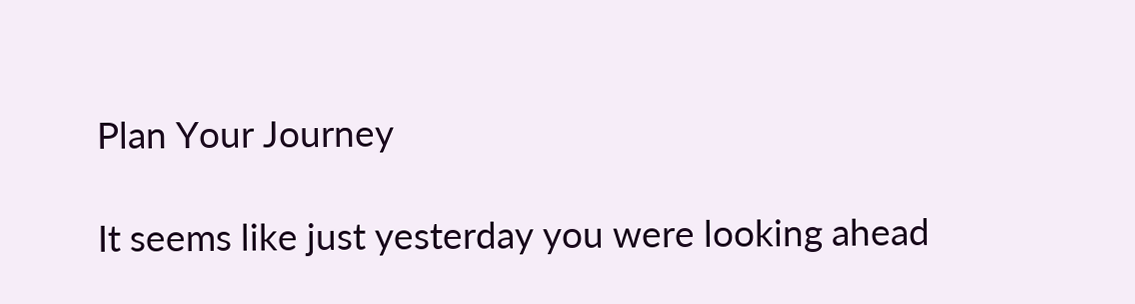Plan Your Journey

It seems like just yesterday you were looking ahead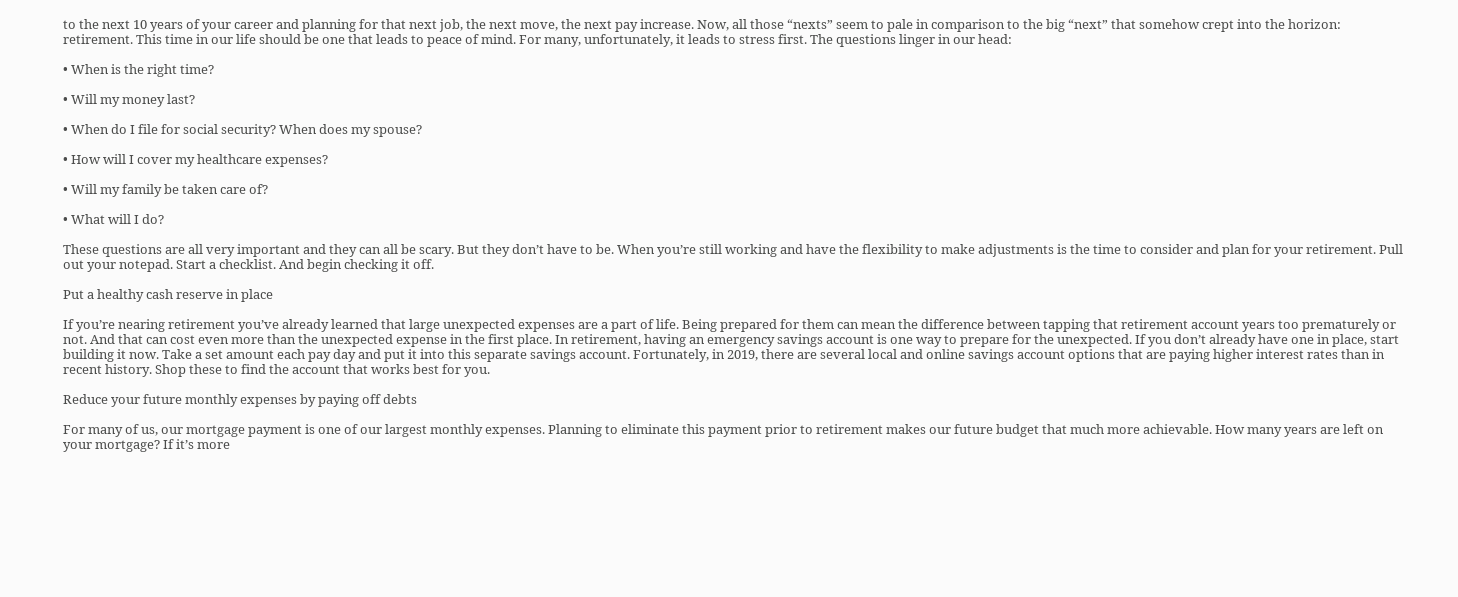to the next 10 years of your career and planning for that next job, the next move, the next pay increase. Now, all those “nexts” seem to pale in comparison to the big “next” that somehow crept into the horizon: retirement. This time in our life should be one that leads to peace of mind. For many, unfortunately, it leads to stress first. The questions linger in our head:

• When is the right time?

• Will my money last?

• When do I file for social security? When does my spouse?

• How will I cover my healthcare expenses?

• Will my family be taken care of?

• What will I do?

These questions are all very important and they can all be scary. But they don’t have to be. When you’re still working and have the flexibility to make adjustments is the time to consider and plan for your retirement. Pull out your notepad. Start a checklist. And begin checking it off.

Put a healthy cash reserve in place

If you’re nearing retirement you’ve already learned that large unexpected expenses are a part of life. Being prepared for them can mean the difference between tapping that retirement account years too prematurely or not. And that can cost even more than the unexpected expense in the first place. In retirement, having an emergency savings account is one way to prepare for the unexpected. If you don’t already have one in place, start building it now. Take a set amount each pay day and put it into this separate savings account. Fortunately, in 2019, there are several local and online savings account options that are paying higher interest rates than in recent history. Shop these to find the account that works best for you.

Reduce your future monthly expenses by paying off debts

For many of us, our mortgage payment is one of our largest monthly expenses. Planning to eliminate this payment prior to retirement makes our future budget that much more achievable. How many years are left on your mortgage? If it’s more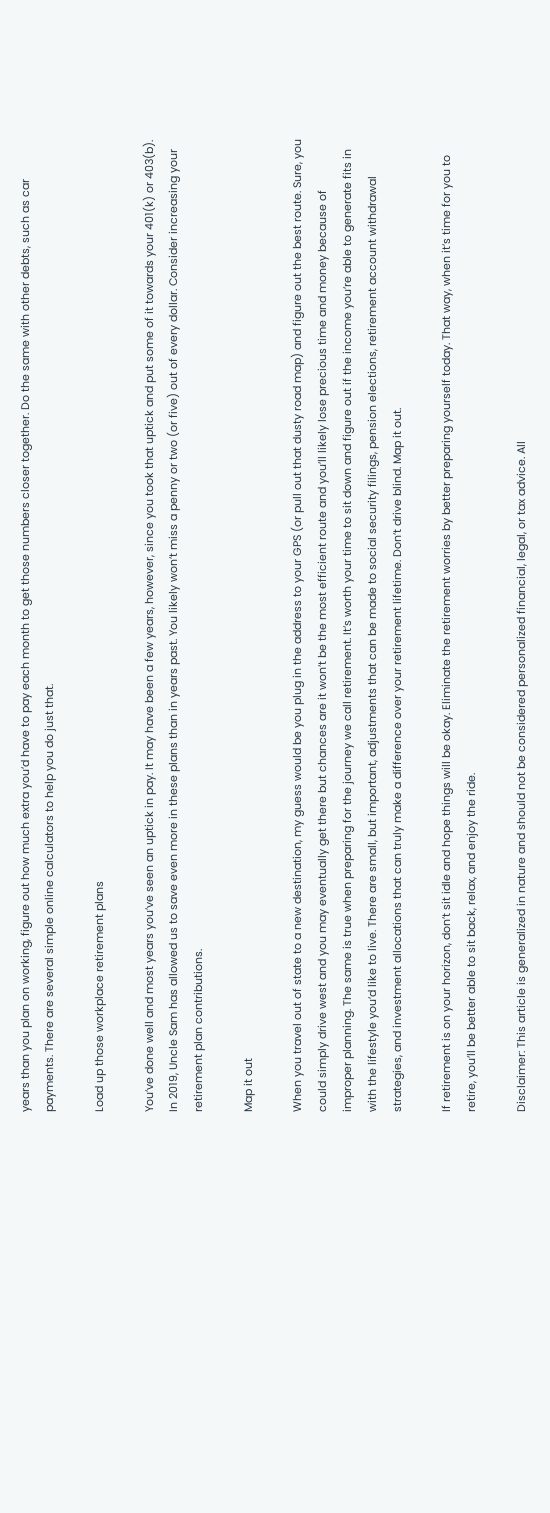years than you plan on working, figure out how much extra you’d have to pay each month to get those numbers closer together. Do the same with other debts, such as car payments. There are several simple online calculators to help you do just that.

Load up those workplace retirement plans

You’ve done well and most years you’ve seen an uptick in pay. It may have been a few years, however, since you took that uptick and put some of it towards your 401(k) or 403(b). In 2019, Uncle Sam has allowed us to save even more in these plans than in years past. You likely won’t miss a penny or two (or five) out of every dollar. Consider increasing your retirement plan contributions.

Map it out

When you travel out of state to a new destination, my guess would be you plug in the address to your GPS (or pull out that dusty road map) and figure out the best route. Sure, you could simply drive west and you may eventually get there but chances are it won’t be the most efficient route and you’ll likely lose precious time and money because of improper planning. The same is true when preparing for the journey we call retirement. It’s worth your time to sit down and figure out if the income you’re able to generate fits in with the lifestyle you’d like to live. There are small, but important, adjustments that can be made to social security filings, pension elections, retirement account withdrawal strategies, and investment allocations that can truly make a difference over your retirement lifetime. Don’t drive blind. Map it out.

If retirement is on your horizon, don’t sit idle and hope things will be okay. Eliminate the retirement worries by better preparing yourself today. That way, when it’s time for you to retire, you’ll be better able to sit back, relax, and enjoy the ride.

Disclaimer: This article is generalized in nature and should not be considered personalized financial, legal, or tax advice. All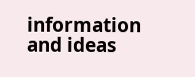information and ideas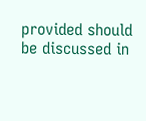provided should be discussed in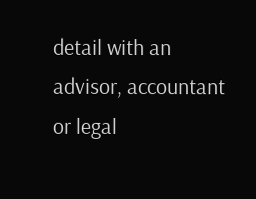detail with an advisor, accountant or legal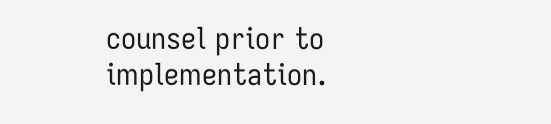counsel prior to implementation.